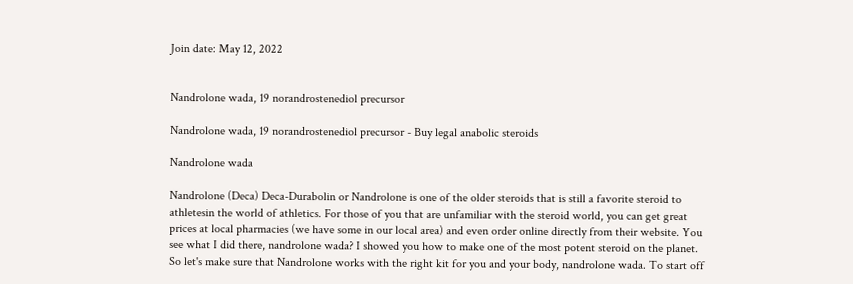Join date: May 12, 2022


Nandrolone wada, 19 norandrostenediol precursor

Nandrolone wada, 19 norandrostenediol precursor - Buy legal anabolic steroids

Nandrolone wada

Nandrolone (Deca) Deca-Durabolin or Nandrolone is one of the older steroids that is still a favorite steroid to athletesin the world of athletics. For those of you that are unfamiliar with the steroid world, you can get great prices at local pharmacies (we have some in our local area) and even order online directly from their website. You see what I did there, nandrolone wada? I showed you how to make one of the most potent steroid on the planet. So let's make sure that Nandrolone works with the right kit for you and your body, nandrolone wada. To start off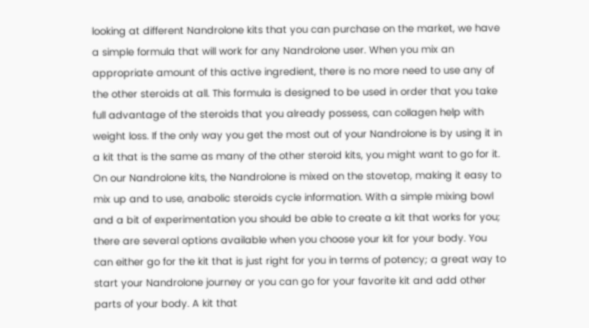looking at different Nandrolone kits that you can purchase on the market, we have a simple formula that will work for any Nandrolone user. When you mix an appropriate amount of this active ingredient, there is no more need to use any of the other steroids at all. This formula is designed to be used in order that you take full advantage of the steroids that you already possess, can collagen help with weight loss. If the only way you get the most out of your Nandrolone is by using it in a kit that is the same as many of the other steroid kits, you might want to go for it. On our Nandrolone kits, the Nandrolone is mixed on the stovetop, making it easy to mix up and to use, anabolic steroids cycle information. With a simple mixing bowl and a bit of experimentation you should be able to create a kit that works for you; there are several options available when you choose your kit for your body. You can either go for the kit that is just right for you in terms of potency; a great way to start your Nandrolone journey or you can go for your favorite kit and add other parts of your body. A kit that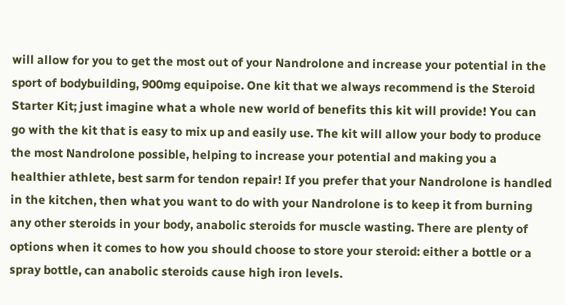will allow for you to get the most out of your Nandrolone and increase your potential in the sport of bodybuilding, 900mg equipoise. One kit that we always recommend is the Steroid Starter Kit; just imagine what a whole new world of benefits this kit will provide! You can go with the kit that is easy to mix up and easily use. The kit will allow your body to produce the most Nandrolone possible, helping to increase your potential and making you a healthier athlete, best sarm for tendon repair! If you prefer that your Nandrolone is handled in the kitchen, then what you want to do with your Nandrolone is to keep it from burning any other steroids in your body, anabolic steroids for muscle wasting. There are plenty of options when it comes to how you should choose to store your steroid: either a bottle or a spray bottle, can anabolic steroids cause high iron levels.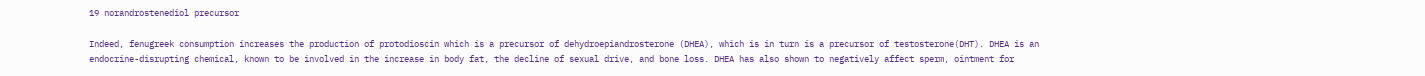19 norandrostenediol precursor

Indeed, fenugreek consumption increases the production of protodioscin which is a precursor of dehydroepiandrosterone (DHEA), which is in turn is a precursor of testosterone(DHT). DHEA is an endocrine-disrupting chemical, known to be involved in the increase in body fat, the decline of sexual drive, and bone loss. DHEA has also shown to negatively affect sperm, ointment for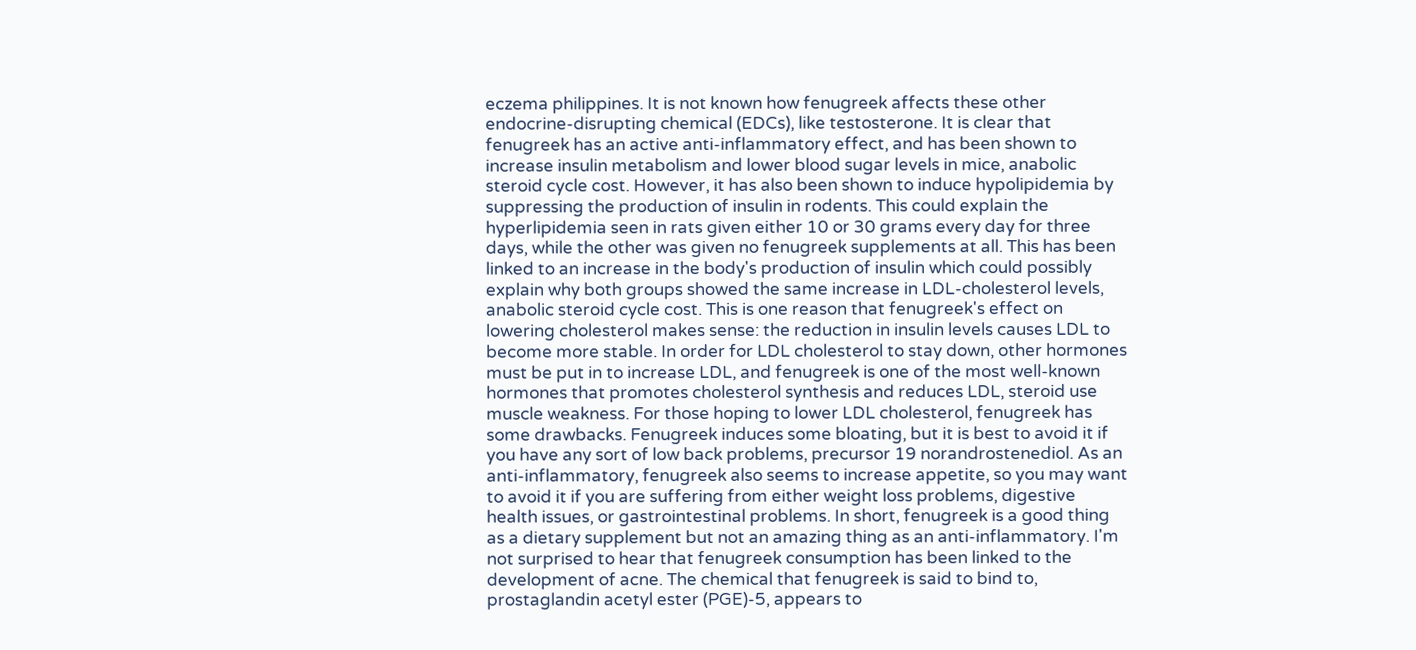eczema philippines. It is not known how fenugreek affects these other endocrine-disrupting chemical (EDCs), like testosterone. It is clear that fenugreek has an active anti-inflammatory effect, and has been shown to increase insulin metabolism and lower blood sugar levels in mice, anabolic steroid cycle cost. However, it has also been shown to induce hypolipidemia by suppressing the production of insulin in rodents. This could explain the hyperlipidemia seen in rats given either 10 or 30 grams every day for three days, while the other was given no fenugreek supplements at all. This has been linked to an increase in the body's production of insulin which could possibly explain why both groups showed the same increase in LDL-cholesterol levels, anabolic steroid cycle cost. This is one reason that fenugreek's effect on lowering cholesterol makes sense: the reduction in insulin levels causes LDL to become more stable. In order for LDL cholesterol to stay down, other hormones must be put in to increase LDL, and fenugreek is one of the most well-known hormones that promotes cholesterol synthesis and reduces LDL, steroid use muscle weakness. For those hoping to lower LDL cholesterol, fenugreek has some drawbacks. Fenugreek induces some bloating, but it is best to avoid it if you have any sort of low back problems, precursor 19 norandrostenediol. As an anti-inflammatory, fenugreek also seems to increase appetite, so you may want to avoid it if you are suffering from either weight loss problems, digestive health issues, or gastrointestinal problems. In short, fenugreek is a good thing as a dietary supplement but not an amazing thing as an anti-inflammatory. I'm not surprised to hear that fenugreek consumption has been linked to the development of acne. The chemical that fenugreek is said to bind to, prostaglandin acetyl ester (PGE)-5, appears to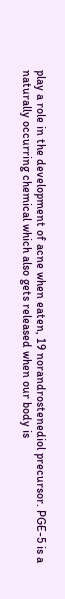play a role in the development of acne when eaten, 19 norandrostenediol precursor. PGE-5 is a naturally occurring chemical which also gets released when our body is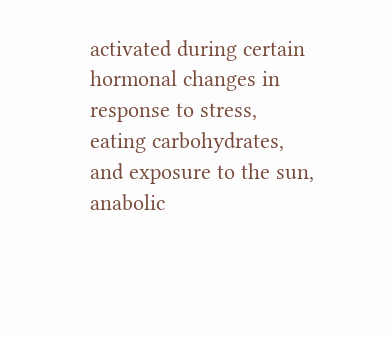activated during certain hormonal changes in response to stress, eating carbohydrates, and exposure to the sun, anabolic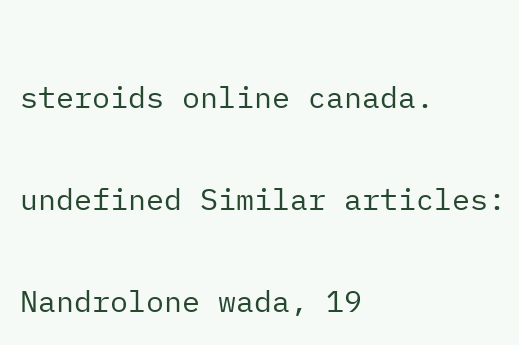steroids online canada.

undefined Similar articles:

Nandrolone wada, 19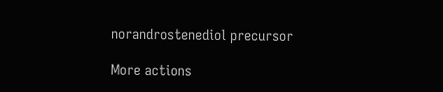norandrostenediol precursor

More actions